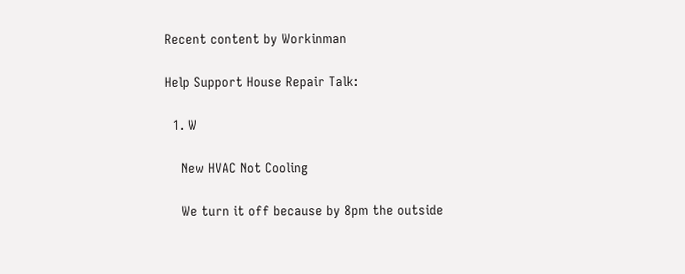Recent content by Workinman

Help Support House Repair Talk:

  1. W

    New HVAC Not Cooling

    We turn it off because by 8pm the outside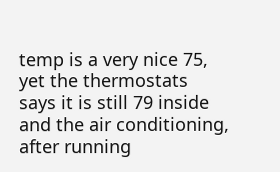temp is a very nice 75, yet the thermostats says it is still 79 inside and the air conditioning, after running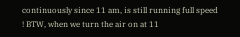continuously since 11 am, is still running full speed ! BTW, when we turn the air on at 11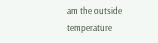am the outside temperature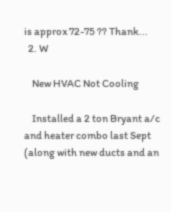is approx 72-75 ?? Thank...
  2. W

    New HVAC Not Cooling

    Installed a 2 ton Bryant a/c and heater combo last Sept (along with new ducts and an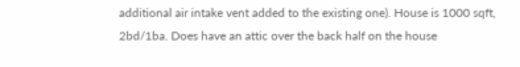additional air intake vent added to the existing one). House is 1000 sqft, 2bd/1ba. Does have an attic over the back half on the house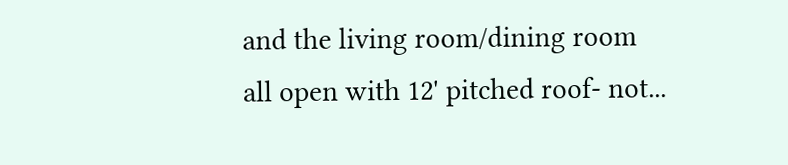and the living room/dining room all open with 12' pitched roof- not...